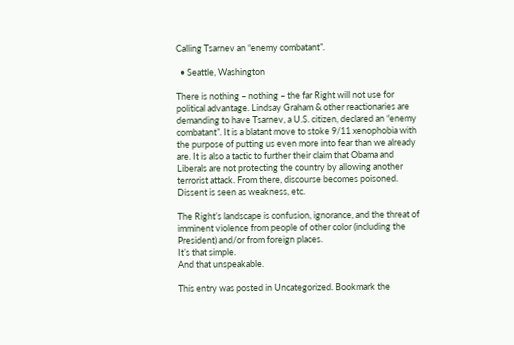Calling Tsarnev an “enemy combatant”.

  • Seattle, Washington

There is nothing – nothing – the far Right will not use for political advantage. Lindsay Graham & other reactionaries are demanding to have Tsarnev, a U.S. citizen, declared an “enemy combatant”. It is a blatant move to stoke 9/11 xenophobia with the purpose of putting us even more into fear than we already are. It is also a tactic to further their claim that Obama and Liberals are not protecting the country by allowing another terrorist attack. From there, discourse becomes poisoned. Dissent is seen as weakness, etc.

The Right’s landscape is confusion, ignorance, and the threat of imminent violence from people of other color (including the President) and/or from foreign places.
It’s that simple.
And that unspeakable.

This entry was posted in Uncategorized. Bookmark the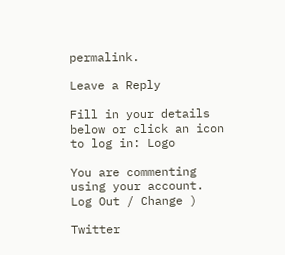permalink.

Leave a Reply

Fill in your details below or click an icon to log in: Logo

You are commenting using your account. Log Out / Change )

Twitter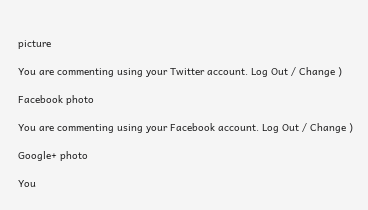picture

You are commenting using your Twitter account. Log Out / Change )

Facebook photo

You are commenting using your Facebook account. Log Out / Change )

Google+ photo

You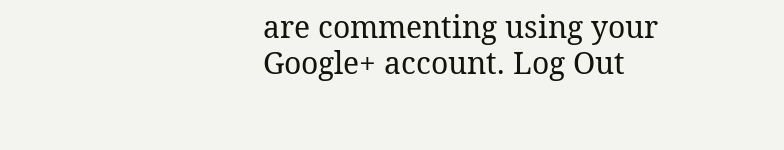are commenting using your Google+ account. Log Out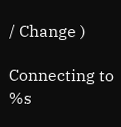/ Change )

Connecting to %s